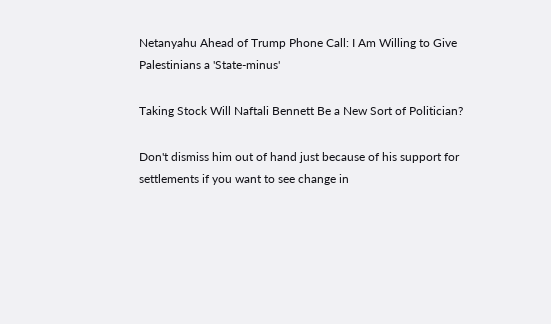Netanyahu Ahead of Trump Phone Call: I Am Willing to Give Palestinians a 'State-minus'

Taking Stock Will Naftali Bennett Be a New Sort of Politician?

Don't dismiss him out of hand just because of his support for settlements if you want to see change in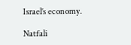Israel’s economy.

Natfali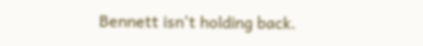Bennett isn't holding back.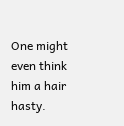One might even think him a hair hasty.